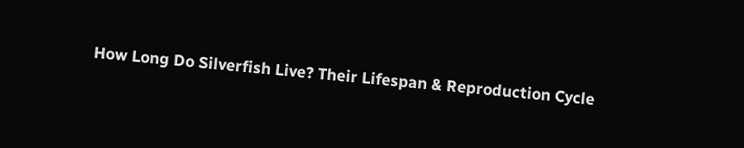How Long Do Silverfish Live? Their Lifespan & Reproduction Cycle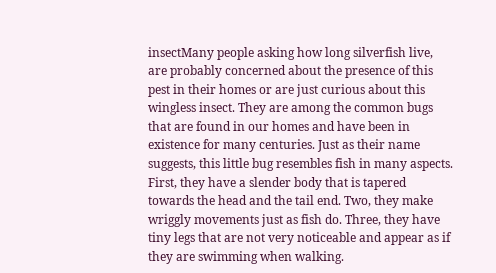insectMany people asking how long silverfish live, are probably concerned about the presence of this pest in their homes or are just curious about this wingless insect. They are among the common bugs that are found in our homes and have been in existence for many centuries. Just as their name suggests, this little bug resembles fish in many aspects. First, they have a slender body that is tapered towards the head and the tail end. Two, they make wriggly movements just as fish do. Three, they have tiny legs that are not very noticeable and appear as if they are swimming when walking.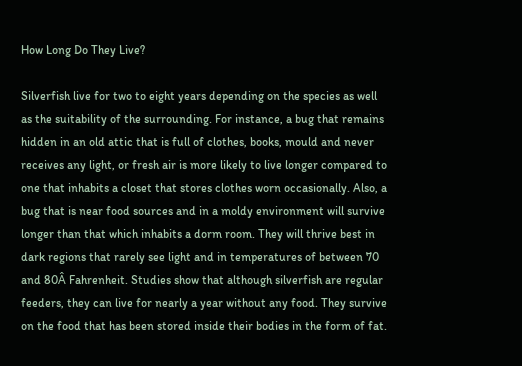How Long Do They Live?

Silverfish live for two to eight years depending on the species as well as the suitability of the surrounding. For instance, a bug that remains hidden in an old attic that is full of clothes, books, mould and never receives any light, or fresh air is more likely to live longer compared to one that inhabits a closet that stores clothes worn occasionally. Also, a bug that is near food sources and in a moldy environment will survive longer than that which inhabits a dorm room. They will thrive best in dark regions that rarely see light and in temperatures of between 70 and 80Â Fahrenheit. Studies show that although silverfish are regular feeders, they can live for nearly a year without any food. They survive on the food that has been stored inside their bodies in the form of fat.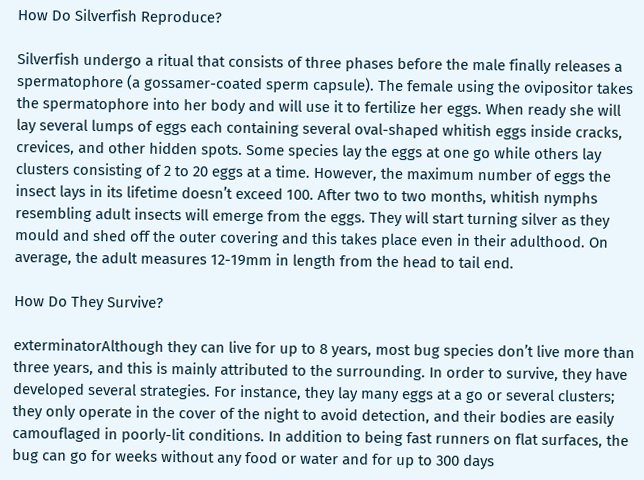How Do Silverfish Reproduce?

Silverfish undergo a ritual that consists of three phases before the male finally releases a spermatophore (a gossamer-coated sperm capsule). The female using the ovipositor takes the spermatophore into her body and will use it to fertilize her eggs. When ready she will lay several lumps of eggs each containing several oval-shaped whitish eggs inside cracks, crevices, and other hidden spots. Some species lay the eggs at one go while others lay clusters consisting of 2 to 20 eggs at a time. However, the maximum number of eggs the insect lays in its lifetime doesn’t exceed 100. After two to two months, whitish nymphs resembling adult insects will emerge from the eggs. They will start turning silver as they mould and shed off the outer covering and this takes place even in their adulthood. On average, the adult measures 12-19mm in length from the head to tail end.

How Do They Survive?

exterminatorAlthough they can live for up to 8 years, most bug species don’t live more than three years, and this is mainly attributed to the surrounding. In order to survive, they have developed several strategies. For instance, they lay many eggs at a go or several clusters; they only operate in the cover of the night to avoid detection, and their bodies are easily camouflaged in poorly-lit conditions. In addition to being fast runners on flat surfaces, the bug can go for weeks without any food or water and for up to 300 days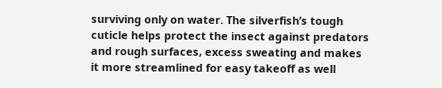surviving only on water. The silverfish’s tough cuticle helps protect the insect against predators and rough surfaces, excess sweating and makes it more streamlined for easy takeoff as well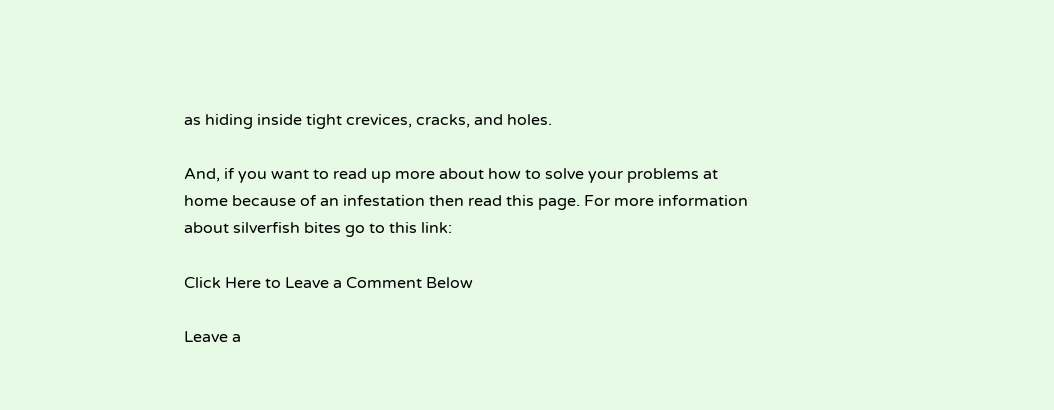as hiding inside tight crevices, cracks, and holes.

And, if you want to read up more about how to solve your problems at home because of an infestation then read this page. For more information about silverfish bites go to this link:

Click Here to Leave a Comment Below

Leave a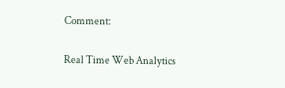Comment:

Real Time Web Analytics